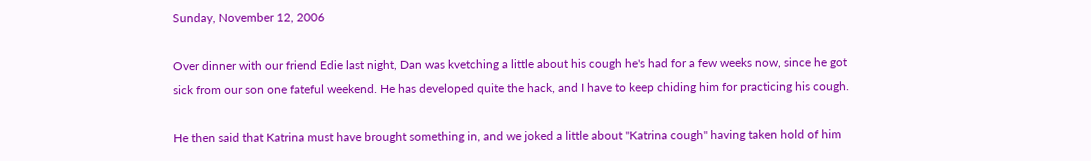Sunday, November 12, 2006

Over dinner with our friend Edie last night, Dan was kvetching a little about his cough he's had for a few weeks now, since he got sick from our son one fateful weekend. He has developed quite the hack, and I have to keep chiding him for practicing his cough.

He then said that Katrina must have brought something in, and we joked a little about "Katrina cough" having taken hold of him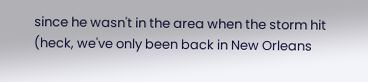since he wasn't in the area when the storm hit (heck, we've only been back in New Orleans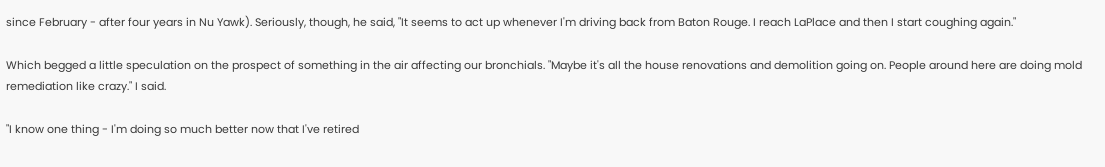since February - after four years in Nu Yawk). Seriously, though, he said, "It seems to act up whenever I'm driving back from Baton Rouge. I reach LaPlace and then I start coughing again."

Which begged a little speculation on the prospect of something in the air affecting our bronchials. "Maybe it's all the house renovations and demolition going on. People around here are doing mold remediation like crazy." I said.

"I know one thing - I'm doing so much better now that I've retired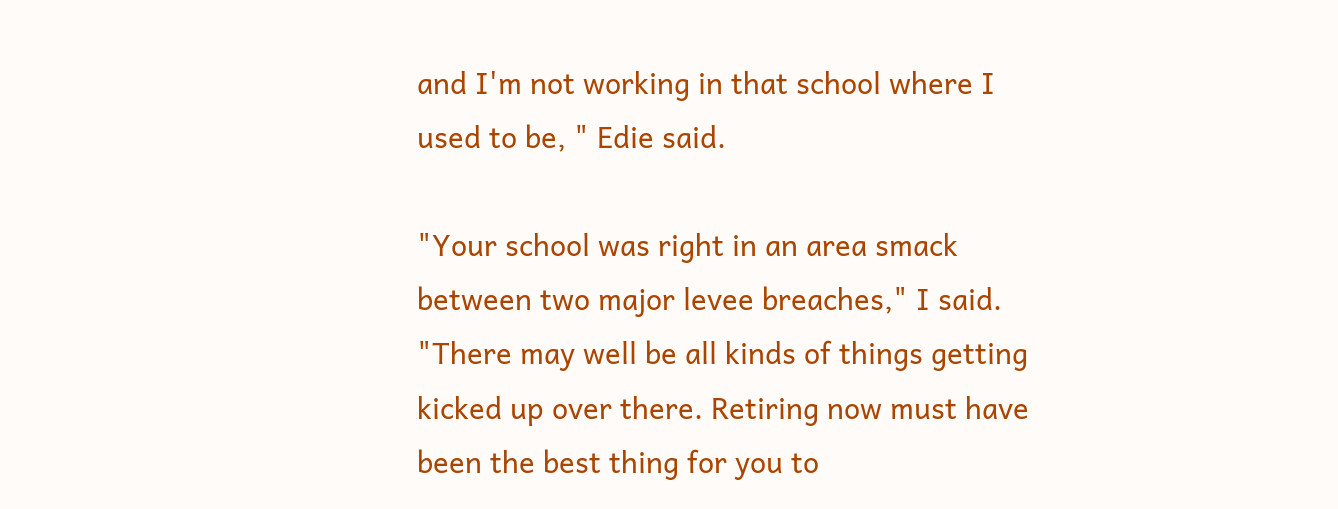and I'm not working in that school where I used to be, " Edie said.

"Your school was right in an area smack between two major levee breaches," I said. "There may well be all kinds of things getting kicked up over there. Retiring now must have been the best thing for you to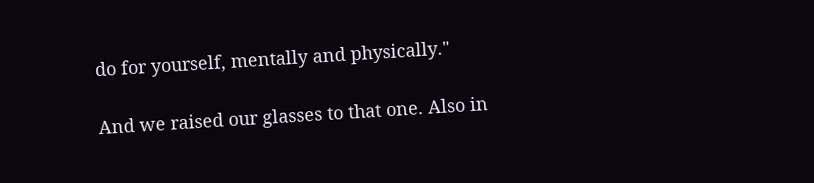do for yourself, mentally and physically."

And we raised our glasses to that one. Also in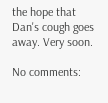the hope that Dan's cough goes away. Very soon.

No comments: